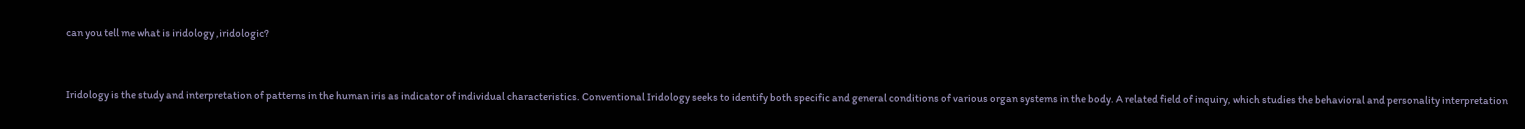can you tell me what is iridology ,iridologic?


Iridology is the study and interpretation of patterns in the human iris as indicator of individual characteristics. Conventional Iridology seeks to identify both specific and general conditions of various organ systems in the body. A related field of inquiry, which studies the behavioral and personality interpretation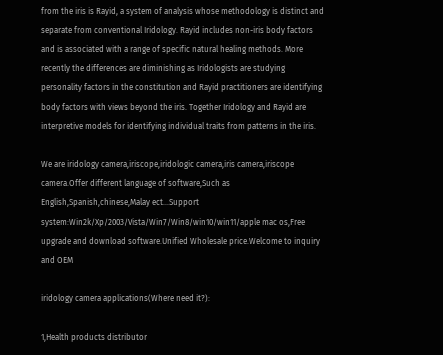from the iris is Rayid, a system of analysis whose methodology is distinct and separate from conventional Iridology. Rayid includes non-iris body factors and is associated with a range of specific natural healing methods. More recently the differences are diminishing as Iridologists are studying personality factors in the constitution and Rayid practitioners are identifying body factors with views beyond the iris. Together Iridology and Rayid are interpretive models for identifying individual traits from patterns in the iris.

We are iridology camera,iriscope,iridologic camera,iris camera,iriscope camera.Offer different language of software,Such as English,Spanish,chinese,Malay ect...Support system:Win2k/Xp/2003/Vista/Win7/Win8/win10/win11/apple mac os,Free upgrade and download software.Unified Wholesale price.Welcome to inquiry and OEM

iridology camera applications(Where need it?):

1,Health products distributor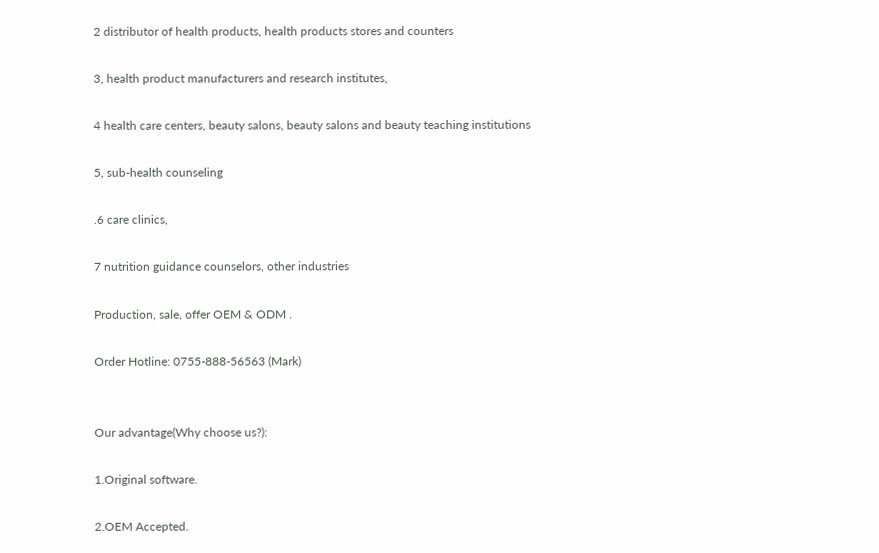2 distributor of health products, health products stores and counters

3, health product manufacturers and research institutes,

4 health care centers, beauty salons, beauty salons and beauty teaching institutions

5, sub-health counseling

.6 care clinics,

7 nutrition guidance counselors, other industries

Production, sale, offer OEM & ODM .

Order Hotline: 0755-888-56563 (Mark)


Our advantage(Why choose us?):

1.Original software.

2.OEM Accepted.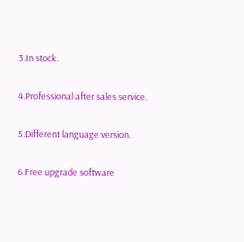3.In stock.

4.Professional after sales service.

5.Different language version.

6.Free upgrade software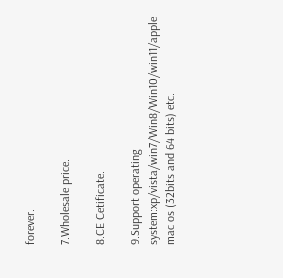forever.

7.Wholesale price.

8.CE Cetificate.

9.Support operating system:xp/vista/win7/Win8/Win10/win11/apple mac os (32bits and 64 bits) etc.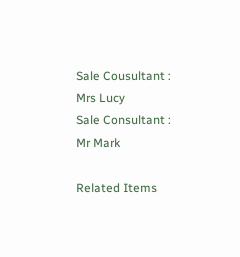Sale Cousultant : Mrs Lucy
Sale Consultant : Mr Mark

Related Items